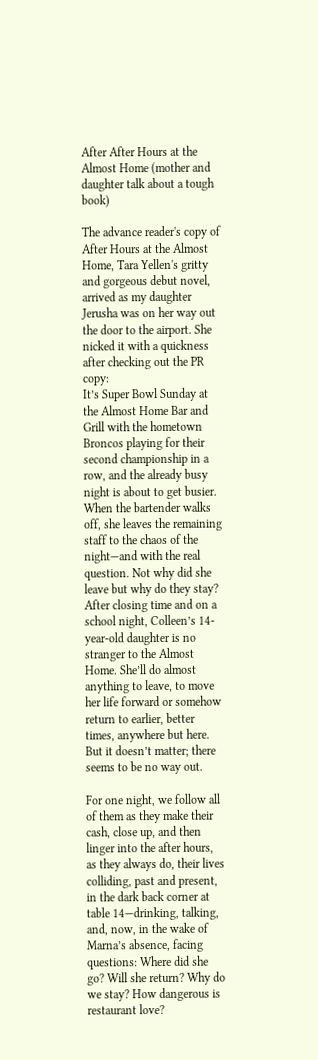After After Hours at the Almost Home (mother and daughter talk about a tough book)

The advance reader's copy of After Hours at the Almost Home, Tara Yellen's gritty and gorgeous debut novel, arrived as my daughter Jerusha was on her way out the door to the airport. She nicked it with a quickness after checking out the PR copy:
It’s Super Bowl Sunday at the Almost Home Bar and Grill with the hometown Broncos playing for their second championship in a row, and the already busy night is about to get busier. When the bartender walks off, she leaves the remaining staff to the chaos of the night—and with the real question. Not why did she leave but why do they stay? After closing time and on a school night, Colleen’s 14-year-old daughter is no stranger to the Almost Home. She’ll do almost anything to leave, to move her life forward or somehow return to earlier, better times, anywhere but here. But it doesn’t matter; there seems to be no way out.

For one night, we follow all of them as they make their cash, close up, and then linger into the after hours, as they always do, their lives colliding, past and present, in the dark back corner at table 14—drinking, talking, and, now, in the wake of Marna’s absence, facing questions: Where did she go? Will she return? Why do we stay? How dangerous is restaurant love?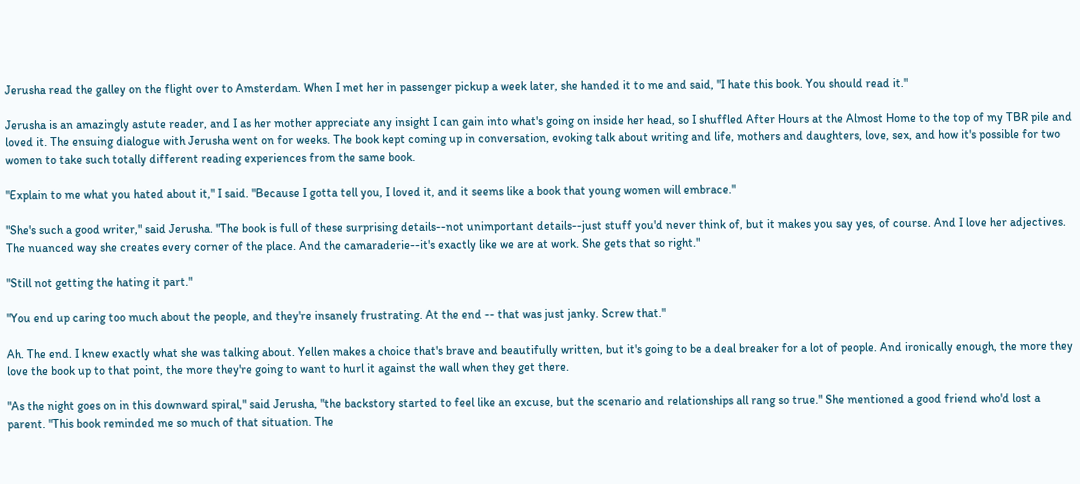Jerusha read the galley on the flight over to Amsterdam. When I met her in passenger pickup a week later, she handed it to me and said, "I hate this book. You should read it."

Jerusha is an amazingly astute reader, and I as her mother appreciate any insight I can gain into what's going on inside her head, so I shuffled After Hours at the Almost Home to the top of my TBR pile and loved it. The ensuing dialogue with Jerusha went on for weeks. The book kept coming up in conversation, evoking talk about writing and life, mothers and daughters, love, sex, and how it's possible for two women to take such totally different reading experiences from the same book.

"Explain to me what you hated about it," I said. "Because I gotta tell you, I loved it, and it seems like a book that young women will embrace."

"She's such a good writer," said Jerusha. "The book is full of these surprising details--not unimportant details--just stuff you'd never think of, but it makes you say yes, of course. And I love her adjectives. The nuanced way she creates every corner of the place. And the camaraderie--it's exactly like we are at work. She gets that so right."

"Still not getting the hating it part."

"You end up caring too much about the people, and they're insanely frustrating. At the end -- that was just janky. Screw that."

Ah. The end. I knew exactly what she was talking about. Yellen makes a choice that's brave and beautifully written, but it's going to be a deal breaker for a lot of people. And ironically enough, the more they love the book up to that point, the more they're going to want to hurl it against the wall when they get there.

"As the night goes on in this downward spiral," said Jerusha, "the backstory started to feel like an excuse, but the scenario and relationships all rang so true." She mentioned a good friend who'd lost a parent. "This book reminded me so much of that situation. The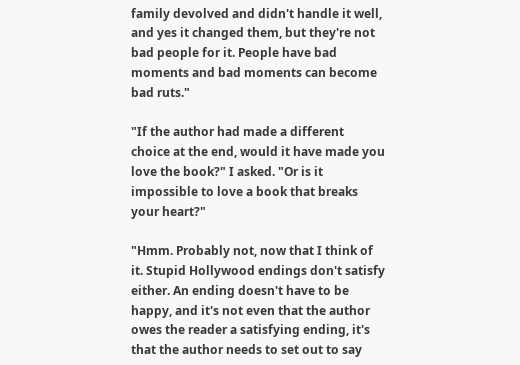family devolved and didn't handle it well, and yes it changed them, but they're not bad people for it. People have bad moments and bad moments can become bad ruts."

"If the author had made a different choice at the end, would it have made you love the book?" I asked. "Or is it impossible to love a book that breaks your heart?"

"Hmm. Probably not, now that I think of it. Stupid Hollywood endings don't satisfy either. An ending doesn't have to be happy, and it's not even that the author owes the reader a satisfying ending, it's that the author needs to set out to say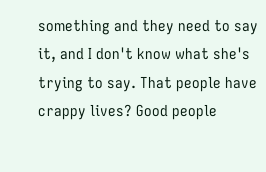something and they need to say it, and I don't know what she's trying to say. That people have crappy lives? Good people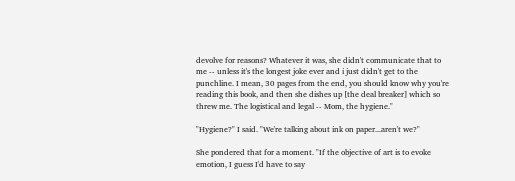devolve for reasons? Whatever it was, she didn't communicate that to me -- unless it's the longest joke ever and i just didn't get to the punchline. I mean, 30 pages from the end, you should know why you're reading this book, and then she dishes up [the deal breaker] which so threw me. The logistical and legal -- Mom, the hygiene."

"Hygiene?" I said. "We're talking about ink on paper...aren't we?"

She pondered that for a moment. "If the objective of art is to evoke emotion, I guess I'd have to say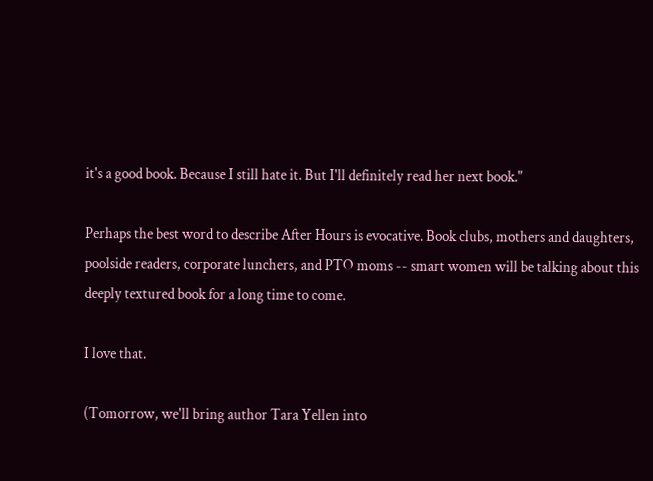it's a good book. Because I still hate it. But I'll definitely read her next book."

Perhaps the best word to describe After Hours is evocative. Book clubs, mothers and daughters, poolside readers, corporate lunchers, and PTO moms -- smart women will be talking about this deeply textured book for a long time to come.

I love that.

(Tomorrow, we'll bring author Tara Yellen into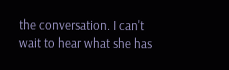the conversation. I can't wait to hear what she has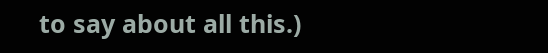to say about all this.)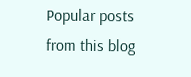Popular posts from this blog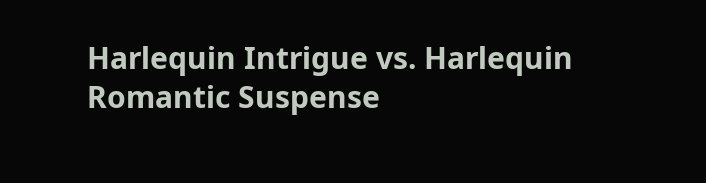Harlequin Intrigue vs. Harlequin Romantic Suspense